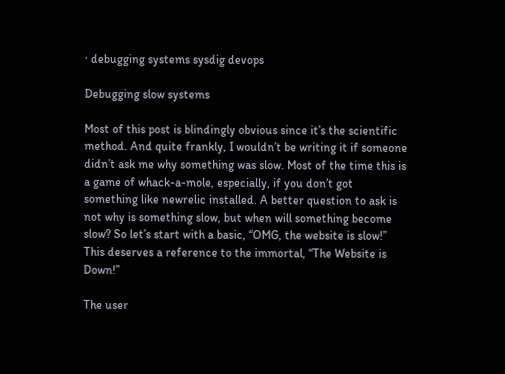· debugging systems sysdig devops

Debugging slow systems

Most of this post is blindingly obvious since it’s the scientific method. And quite frankly, I wouldn’t be writing it if someone didn’t ask me why something was slow. Most of the time this is a game of whack-a-mole, especially, if you don’t got something like newrelic installed. A better question to ask is not why is something slow, but when will something become slow? So let’s start with a basic, “OMG, the website is slow!” This deserves a reference to the immortal, “The Website is Down!”

The user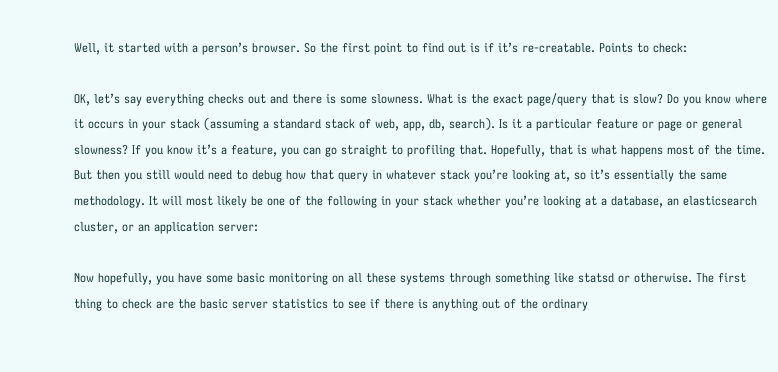Well, it started with a person’s browser. So the first point to find out is if it’s re-creatable. Points to check:

OK, let’s say everything checks out and there is some slowness. What is the exact page/query that is slow? Do you know where it occurs in your stack (assuming a standard stack of web, app, db, search). Is it a particular feature or page or general slowness? If you know it’s a feature, you can go straight to profiling that. Hopefully, that is what happens most of the time. But then you still would need to debug how that query in whatever stack you’re looking at, so it’s essentially the same methodology. It will most likely be one of the following in your stack whether you’re looking at a database, an elasticsearch cluster, or an application server:

Now hopefully, you have some basic monitoring on all these systems through something like statsd or otherwise. The first thing to check are the basic server statistics to see if there is anything out of the ordinary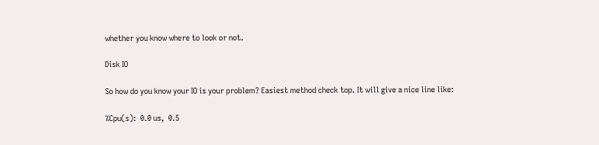whether you know where to look or not.

Disk IO

So how do you know your IO is your problem? Easiest method check top. It will give a nice line like:

%Cpu(s):  0.0 us,  0.5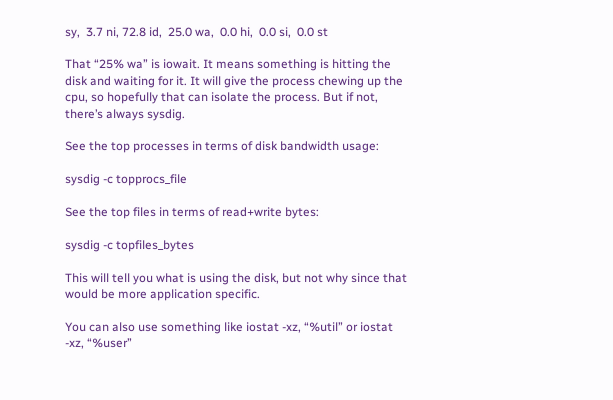sy,  3.7 ni, 72.8 id,  25.0 wa,  0.0 hi,  0.0 si,  0.0 st

That “25% wa” is iowait. It means something is hitting the disk and waiting for it. It will give the process chewing up the cpu, so hopefully that can isolate the process. But if not, there’s always sysdig.

See the top processes in terms of disk bandwidth usage:

sysdig -c topprocs_file

See the top files in terms of read+write bytes:

sysdig -c topfiles_bytes

This will tell you what is using the disk, but not why since that would be more application specific.

You can also use something like iostat -xz, “%util” or iostat -xz, “%user”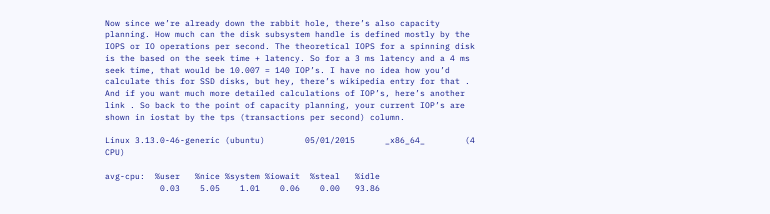Now since we’re already down the rabbit hole, there’s also capacity planning. How much can the disk subsystem handle is defined mostly by the IOPS or IO operations per second. The theoretical IOPS for a spinning disk is the based on the seek time + latency. So for a 3 ms latency and a 4 ms seek time, that would be 10.007 = 140 IOP’s. I have no idea how you’d calculate this for SSD disks, but hey, there’s wikipedia entry for that . And if you want much more detailed calculations of IOP’s, here’s another link . So back to the point of capacity planning, your current IOP’s are shown in iostat by the tps (transactions per second) column.

Linux 3.13.0-46-generic (ubuntu)        05/01/2015      _x86_64_        (4 CPU)

avg-cpu:  %user   %nice %system %iowait  %steal   %idle
           0.03    5.05    1.01    0.06    0.00   93.86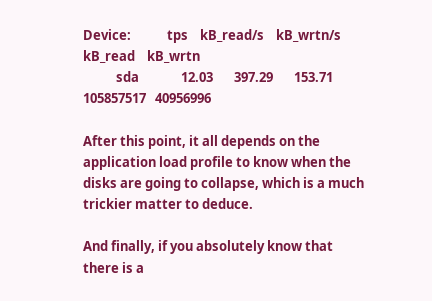Device:            tps    kB_read/s    kB_wrtn/s    kB_read    kB_wrtn
           sda              12.03       397.29       153.71  105857517   40956996

After this point, it all depends on the application load profile to know when the disks are going to collapse, which is a much trickier matter to deduce.

And finally, if you absolutely know that there is a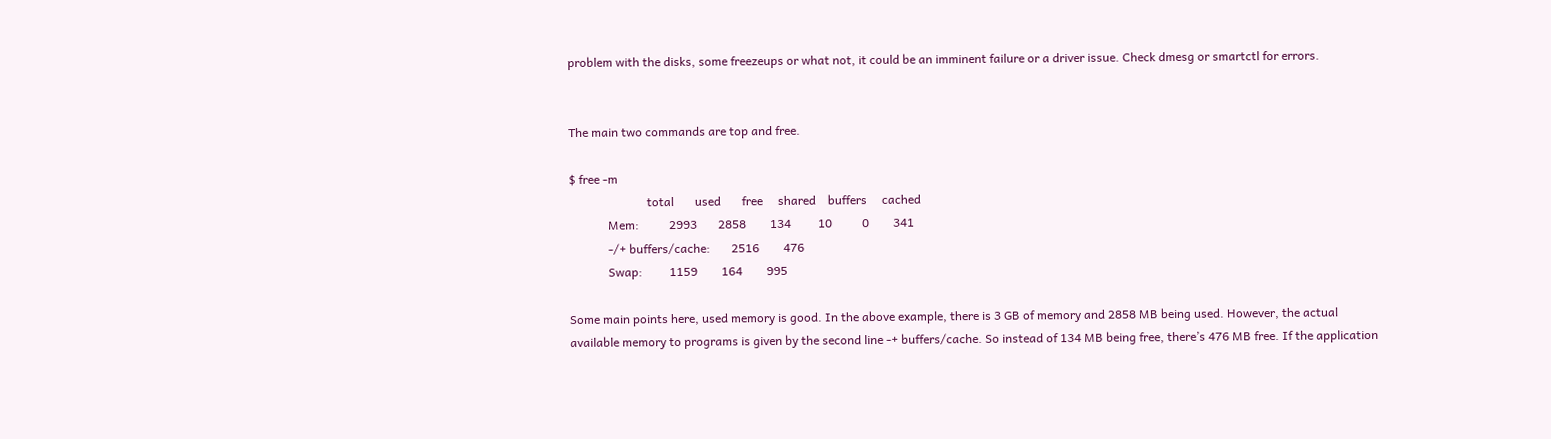problem with the disks, some freezeups or what not, it could be an imminent failure or a driver issue. Check dmesg or smartctl for errors.


The main two commands are top and free.

$ free -m
                          total       used       free     shared    buffers     cached
             Mem:          2993       2858        134         10          0        341
             -/+ buffers/cache:       2516        476
             Swap:         1159        164        995

Some main points here, used memory is good. In the above example, there is 3 GB of memory and 2858 MB being used. However, the actual available memory to programs is given by the second line -+ buffers/cache. So instead of 134 MB being free, there’s 476 MB free. If the application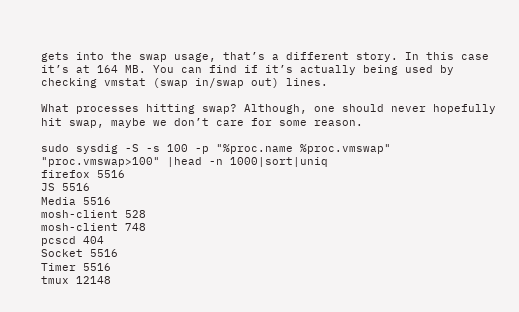gets into the swap usage, that’s a different story. In this case it’s at 164 MB. You can find if it’s actually being used by checking vmstat (swap in/swap out) lines.

What processes hitting swap? Although, one should never hopefully hit swap, maybe we don’t care for some reason.

sudo sysdig -S -s 100 -p "%proc.name %proc.vmswap" "proc.vmswap>100" |head -n 1000|sort|uniq
firefox 5516
JS 5516
Media 5516
mosh-client 528
mosh-client 748
pcscd 404
Socket 5516
Timer 5516
tmux 12148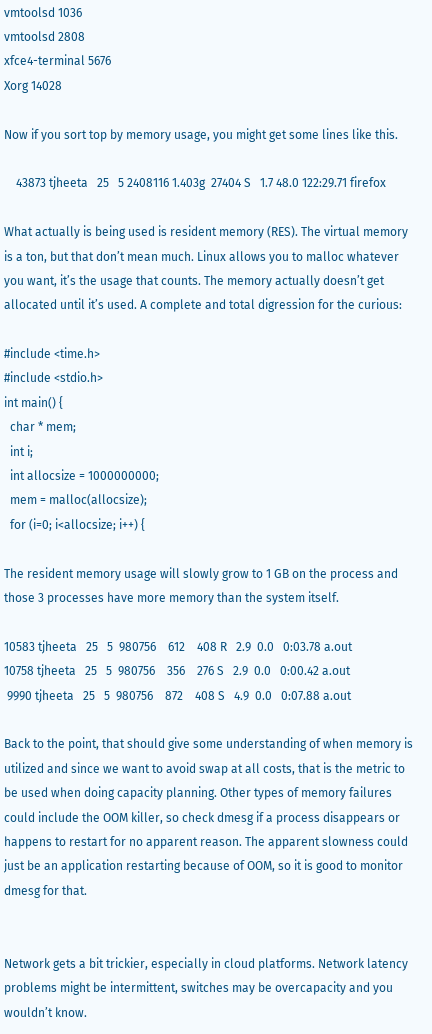vmtoolsd 1036
vmtoolsd 2808
xfce4-terminal 5676
Xorg 14028

Now if you sort top by memory usage, you might get some lines like this.

    43873 tjheeta   25   5 2408116 1.403g  27404 S   1.7 48.0 122:29.71 firefox

What actually is being used is resident memory (RES). The virtual memory is a ton, but that don’t mean much. Linux allows you to malloc whatever you want, it’s the usage that counts. The memory actually doesn’t get allocated until it’s used. A complete and total digression for the curious:

#include <time.h>
#include <stdio.h>
int main() {
  char * mem;
  int i;
  int allocsize = 1000000000;
  mem = malloc(allocsize);
  for (i=0; i<allocsize; i++) {

The resident memory usage will slowly grow to 1 GB on the process and those 3 processes have more memory than the system itself.

10583 tjheeta   25   5  980756    612    408 R   2.9  0.0   0:03.78 a.out
10758 tjheeta   25   5  980756    356    276 S   2.9  0.0   0:00.42 a.out
 9990 tjheeta   25   5  980756    872    408 S   4.9  0.0   0:07.88 a.out

Back to the point, that should give some understanding of when memory is utilized and since we want to avoid swap at all costs, that is the metric to be used when doing capacity planning. Other types of memory failures could include the OOM killer, so check dmesg if a process disappears or happens to restart for no apparent reason. The apparent slowness could just be an application restarting because of OOM, so it is good to monitor dmesg for that.


Network gets a bit trickier, especially in cloud platforms. Network latency problems might be intermittent, switches may be overcapacity and you wouldn’t know.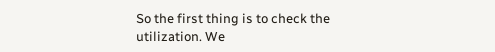So the first thing is to check the utilization. We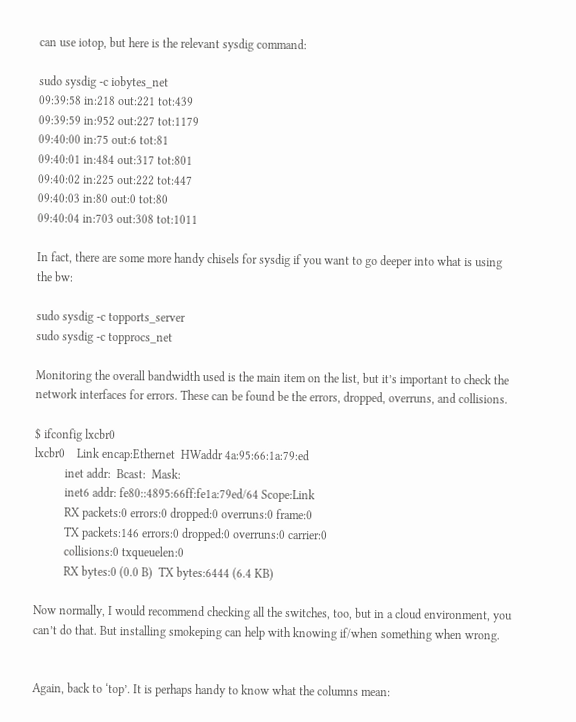can use iotop, but here is the relevant sysdig command:

sudo sysdig -c iobytes_net
09:39:58 in:218 out:221 tot:439
09:39:59 in:952 out:227 tot:1179
09:40:00 in:75 out:6 tot:81
09:40:01 in:484 out:317 tot:801
09:40:02 in:225 out:222 tot:447
09:40:03 in:80 out:0 tot:80
09:40:04 in:703 out:308 tot:1011

In fact, there are some more handy chisels for sysdig if you want to go deeper into what is using the bw:

sudo sysdig -c topports_server
sudo sysdig -c topprocs_net

Monitoring the overall bandwidth used is the main item on the list, but it’s important to check the network interfaces for errors. These can be found be the errors, dropped, overruns, and collisions.

$ ifconfig lxcbr0
lxcbr0    Link encap:Ethernet  HWaddr 4a:95:66:1a:79:ed
          inet addr:  Bcast:  Mask:
          inet6 addr: fe80::4895:66ff:fe1a:79ed/64 Scope:Link
          RX packets:0 errors:0 dropped:0 overruns:0 frame:0
          TX packets:146 errors:0 dropped:0 overruns:0 carrier:0
          collisions:0 txqueuelen:0
          RX bytes:0 (0.0 B)  TX bytes:6444 (6.4 KB)

Now normally, I would recommend checking all the switches, too, but in a cloud environment, you can’t do that. But installing smokeping can help with knowing if/when something when wrong.


Again, back to ‘top’. It is perhaps handy to know what the columns mean: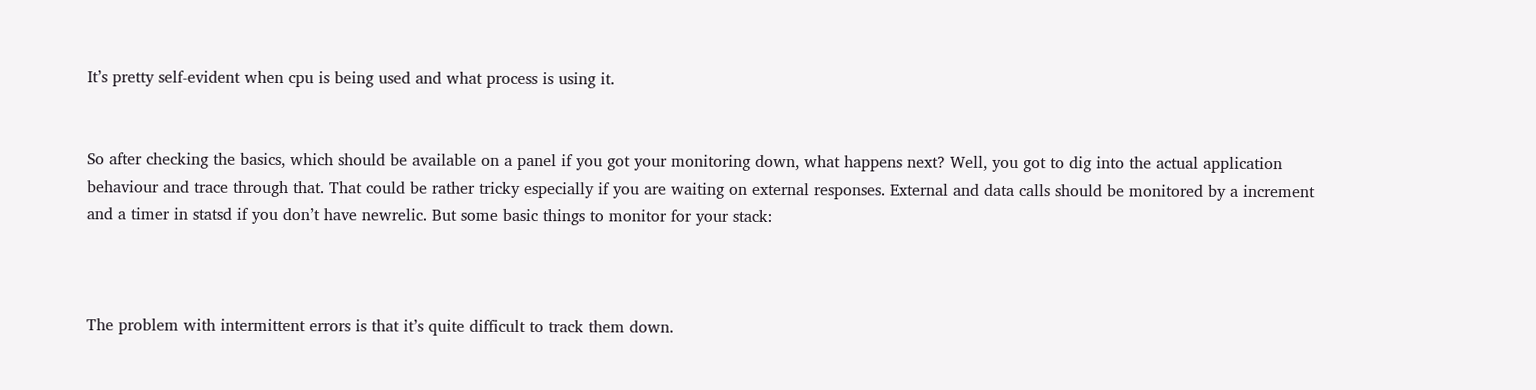It’s pretty self-evident when cpu is being used and what process is using it.


So after checking the basics, which should be available on a panel if you got your monitoring down, what happens next? Well, you got to dig into the actual application behaviour and trace through that. That could be rather tricky especially if you are waiting on external responses. External and data calls should be monitored by a increment and a timer in statsd if you don’t have newrelic. But some basic things to monitor for your stack:



The problem with intermittent errors is that it’s quite difficult to track them down.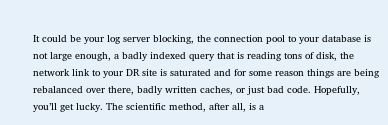It could be your log server blocking, the connection pool to your database is not large enough, a badly indexed query that is reading tons of disk, the network link to your DR site is saturated and for some reason things are being rebalanced over there, badly written caches, or just bad code. Hopefully, you’ll get lucky. The scientific method, after all, is a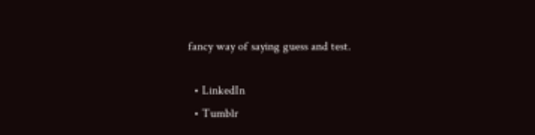fancy way of saying guess and test.

  • LinkedIn
  • Tumblr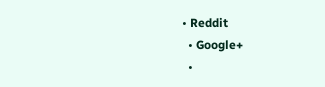• Reddit
  • Google+
  •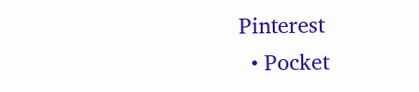Pinterest
  • Pocket